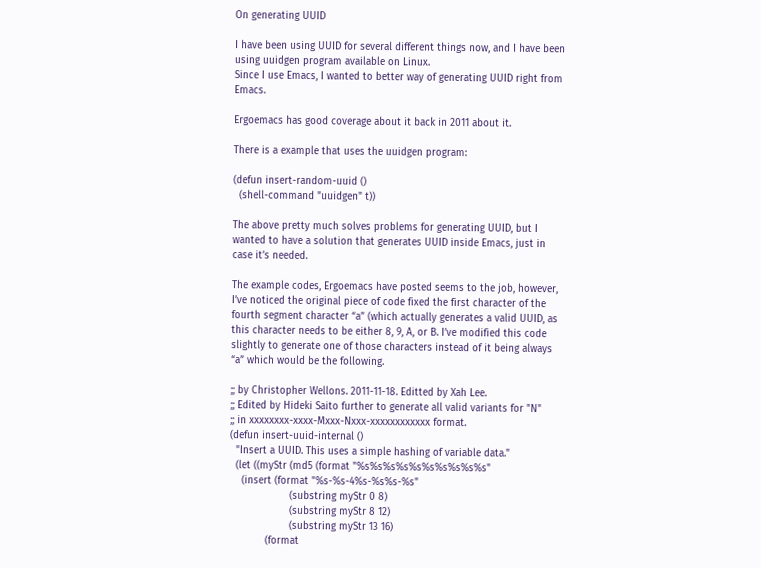On generating UUID

I have been using UUID for several different things now, and I have been using uuidgen program available on Linux.
Since I use Emacs, I wanted to better way of generating UUID right from Emacs.

Ergoemacs has good coverage about it back in 2011 about it.

There is a example that uses the uuidgen program:

(defun insert-random-uuid ()
  (shell-command "uuidgen" t))

The above pretty much solves problems for generating UUID, but I wanted to have a solution that generates UUID inside Emacs, just in case it’s needed.

The example codes, Ergoemacs have posted seems to the job, however, I’ve noticed the original piece of code fixed the first character of the fourth segment character “a” (which actually generates a valid UUID, as this character needs to be either 8, 9, A, or B. I’ve modified this code slightly to generate one of those characters instead of it being always “a” which would be the following.

;; by Christopher Wellons. 2011-11-18. Editted by Xah Lee.
;; Edited by Hideki Saito further to generate all valid variants for "N"
;; in xxxxxxxx-xxxx-Mxxx-Nxxx-xxxxxxxxxxxx format.
(defun insert-uuid-internal ()
  "Insert a UUID. This uses a simple hashing of variable data."
  (let ((myStr (md5 (format "%s%s%s%s%s%s%s%s%s%s"
    (insert (format "%s-%s-4%s-%s%s-%s"
                    (substring myStr 0 8)
                    (substring myStr 8 12)
                    (substring myStr 13 16)
            (format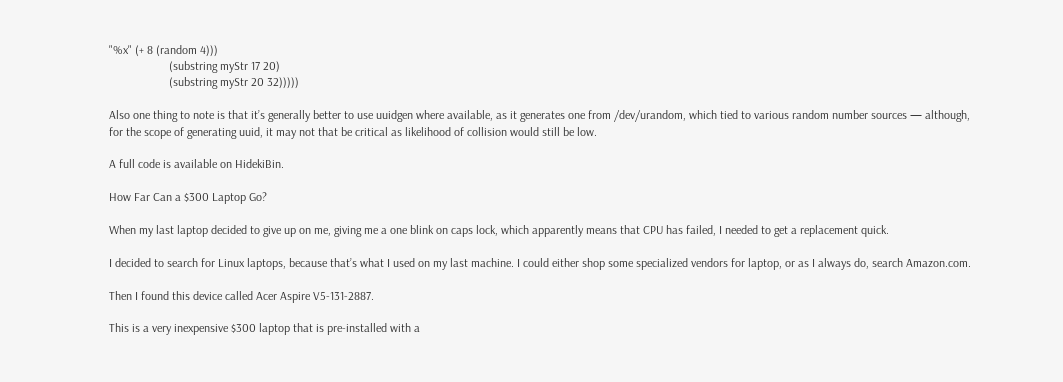"%x" (+ 8 (random 4)))
                    (substring myStr 17 20)
                    (substring myStr 20 32)))))

Also one thing to note is that it’s generally better to use uuidgen where available, as it generates one from /dev/urandom, which tied to various random number sources — although, for the scope of generating uuid, it may not that be critical as likelihood of collision would still be low.

A full code is available on HidekiBin.

How Far Can a $300 Laptop Go?

When my last laptop decided to give up on me, giving me a one blink on caps lock, which apparently means that CPU has failed, I needed to get a replacement quick.

I decided to search for Linux laptops, because that’s what I used on my last machine. I could either shop some specialized vendors for laptop, or as I always do, search Amazon.com.

Then I found this device called Acer Aspire V5-131-2887.

This is a very inexpensive $300 laptop that is pre-installed with a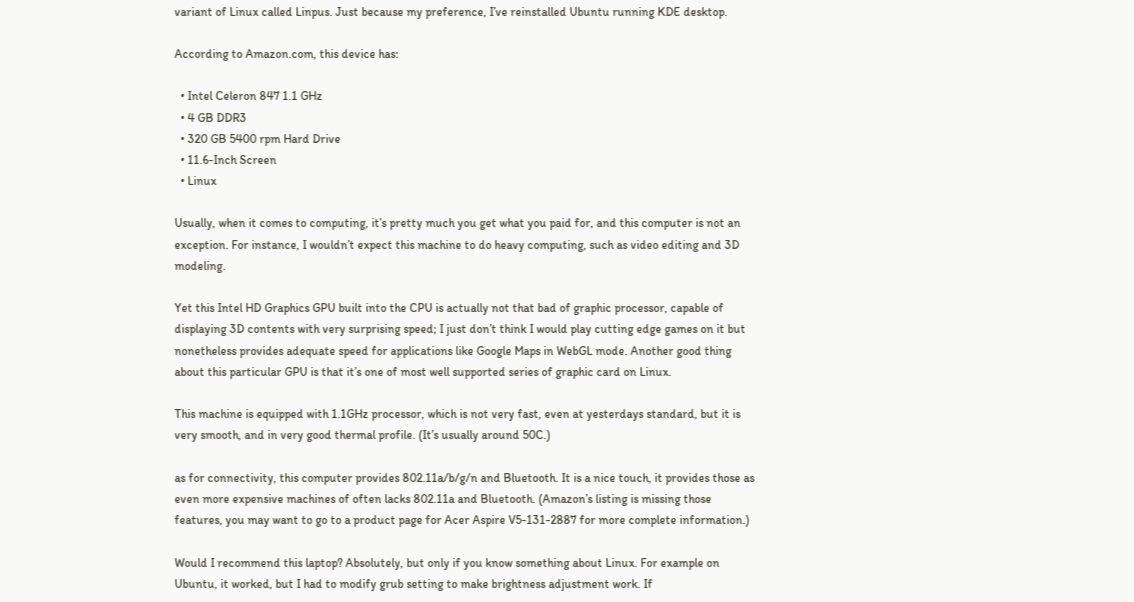variant of Linux called Linpus. Just because my preference, I’ve reinstalled Ubuntu running KDE desktop.

According to Amazon.com, this device has:

  • Intel Celeron 847 1.1 GHz
  • 4 GB DDR3
  • 320 GB 5400 rpm Hard Drive
  • 11.6-Inch Screen
  • Linux

Usually, when it comes to computing, it’s pretty much you get what you paid for, and this computer is not an exception. For instance, I wouldn’t expect this machine to do heavy computing, such as video editing and 3D modeling.

Yet this Intel HD Graphics GPU built into the CPU is actually not that bad of graphic processor, capable of displaying 3D contents with very surprising speed; I just don’t think I would play cutting edge games on it but nonetheless provides adequate speed for applications like Google Maps in WebGL mode. Another good thing about this particular GPU is that it’s one of most well supported series of graphic card on Linux.

This machine is equipped with 1.1GHz processor, which is not very fast, even at yesterdays standard, but it is very smooth, and in very good thermal profile. (It’s usually around 50C.)

as for connectivity, this computer provides 802.11a/b/g/n and Bluetooth. It is a nice touch, it provides those as even more expensive machines of often lacks 802.11a and Bluetooth. (Amazon’s listing is missing those features, you may want to go to a product page for Acer Aspire V5-131-2887 for more complete information.)

Would I recommend this laptop? Absolutely, but only if you know something about Linux. For example on Ubuntu, it worked, but I had to modify grub setting to make brightness adjustment work. If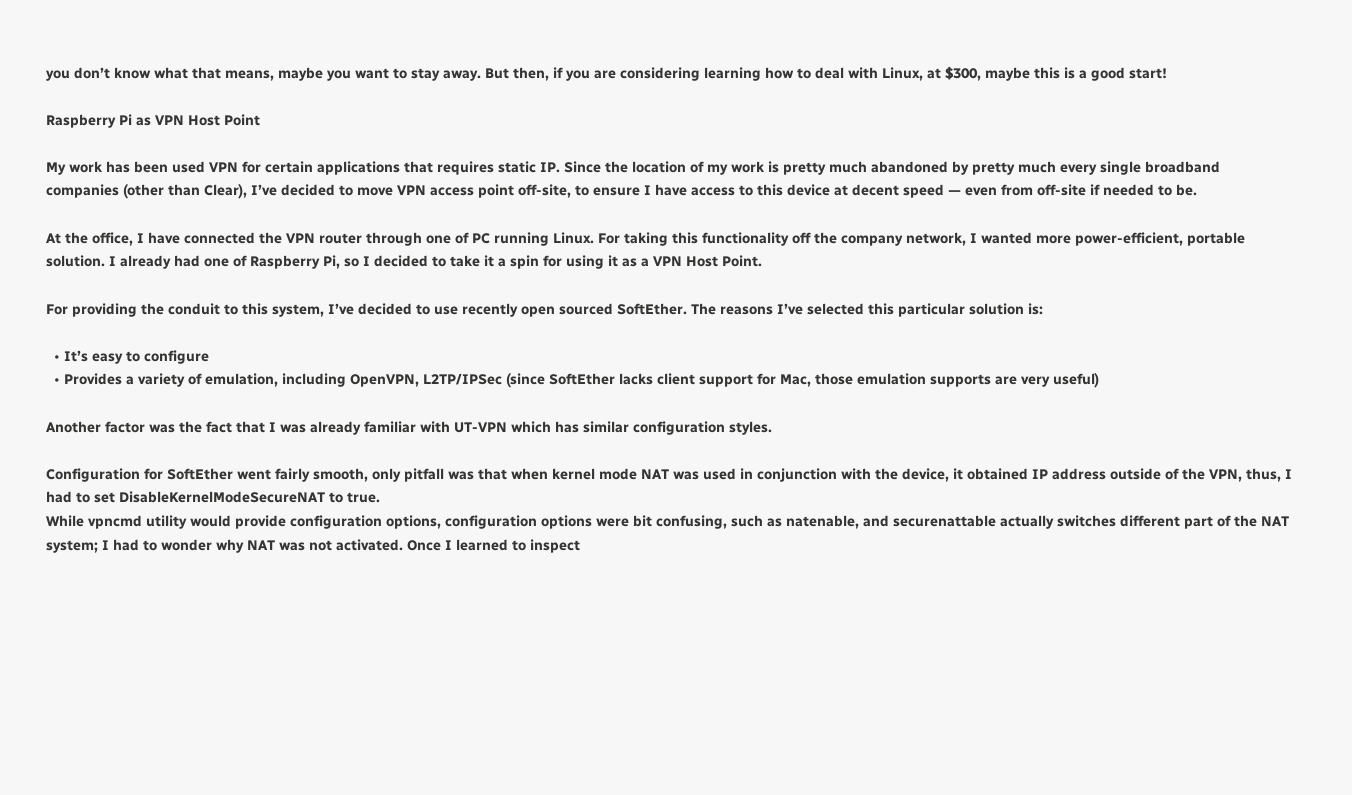you don’t know what that means, maybe you want to stay away. But then, if you are considering learning how to deal with Linux, at $300, maybe this is a good start!

Raspberry Pi as VPN Host Point

My work has been used VPN for certain applications that requires static IP. Since the location of my work is pretty much abandoned by pretty much every single broadband companies (other than Clear), I’ve decided to move VPN access point off-site, to ensure I have access to this device at decent speed — even from off-site if needed to be.

At the office, I have connected the VPN router through one of PC running Linux. For taking this functionality off the company network, I wanted more power-efficient, portable solution. I already had one of Raspberry Pi, so I decided to take it a spin for using it as a VPN Host Point.

For providing the conduit to this system, I’ve decided to use recently open sourced SoftEther. The reasons I’ve selected this particular solution is:

  • It’s easy to configure
  • Provides a variety of emulation, including OpenVPN, L2TP/IPSec (since SoftEther lacks client support for Mac, those emulation supports are very useful)

Another factor was the fact that I was already familiar with UT-VPN which has similar configuration styles.

Configuration for SoftEther went fairly smooth, only pitfall was that when kernel mode NAT was used in conjunction with the device, it obtained IP address outside of the VPN, thus, I had to set DisableKernelModeSecureNAT to true.
While vpncmd utility would provide configuration options, configuration options were bit confusing, such as natenable, and securenattable actually switches different part of the NAT system; I had to wonder why NAT was not activated. Once I learned to inspect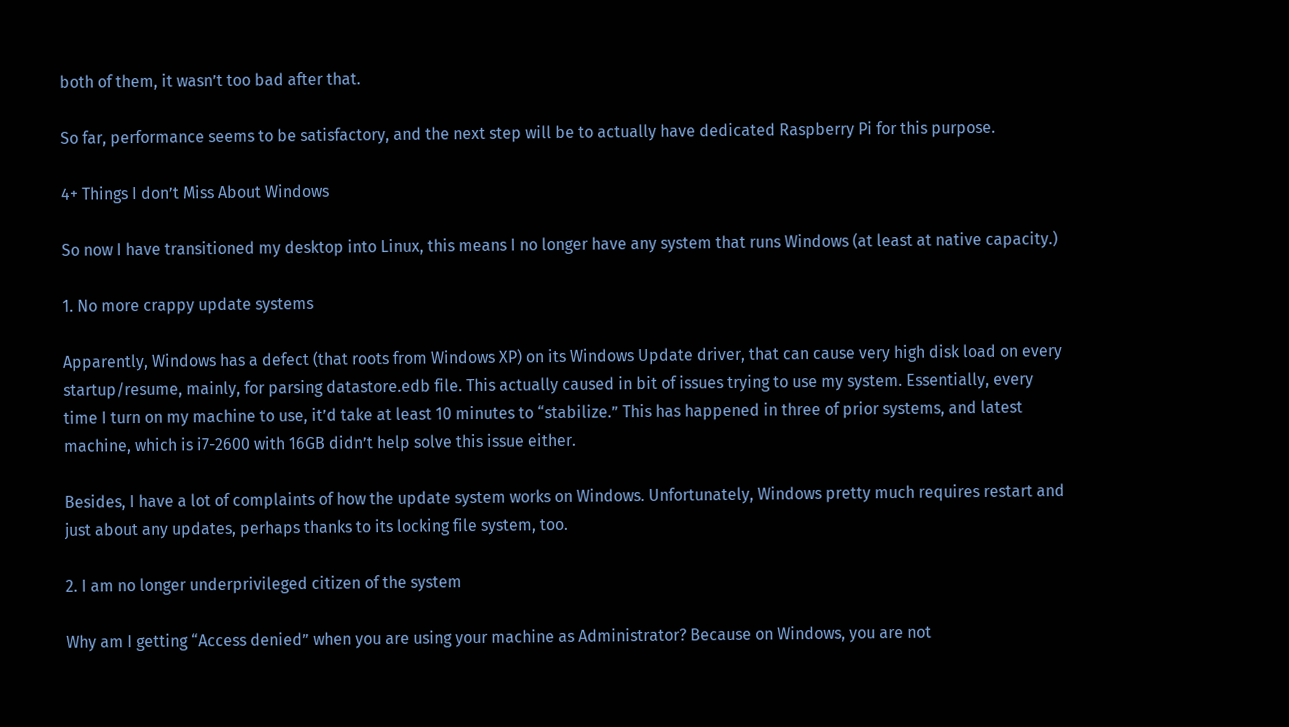both of them, it wasn’t too bad after that.

So far, performance seems to be satisfactory, and the next step will be to actually have dedicated Raspberry Pi for this purpose.

4+ Things I don’t Miss About Windows

So now I have transitioned my desktop into Linux, this means I no longer have any system that runs Windows (at least at native capacity.)

1. No more crappy update systems

Apparently, Windows has a defect (that roots from Windows XP) on its Windows Update driver, that can cause very high disk load on every startup/resume, mainly, for parsing datastore.edb file. This actually caused in bit of issues trying to use my system. Essentially, every time I turn on my machine to use, it’d take at least 10 minutes to “stabilize.” This has happened in three of prior systems, and latest machine, which is i7-2600 with 16GB didn’t help solve this issue either.

Besides, I have a lot of complaints of how the update system works on Windows. Unfortunately, Windows pretty much requires restart and just about any updates, perhaps thanks to its locking file system, too.

2. I am no longer underprivileged citizen of the system

Why am I getting “Access denied” when you are using your machine as Administrator? Because on Windows, you are not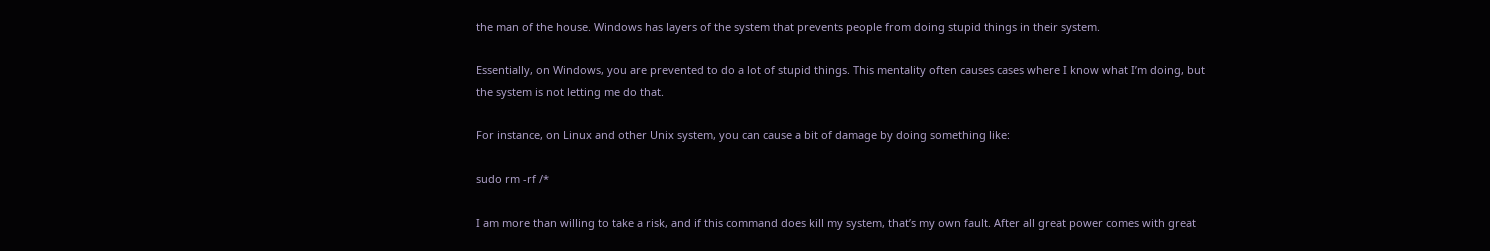the man of the house. Windows has layers of the system that prevents people from doing stupid things in their system.

Essentially, on Windows, you are prevented to do a lot of stupid things. This mentality often causes cases where I know what I’m doing, but the system is not letting me do that.

For instance, on Linux and other Unix system, you can cause a bit of damage by doing something like:

sudo rm -rf /*

I am more than willing to take a risk, and if this command does kill my system, that’s my own fault. After all great power comes with great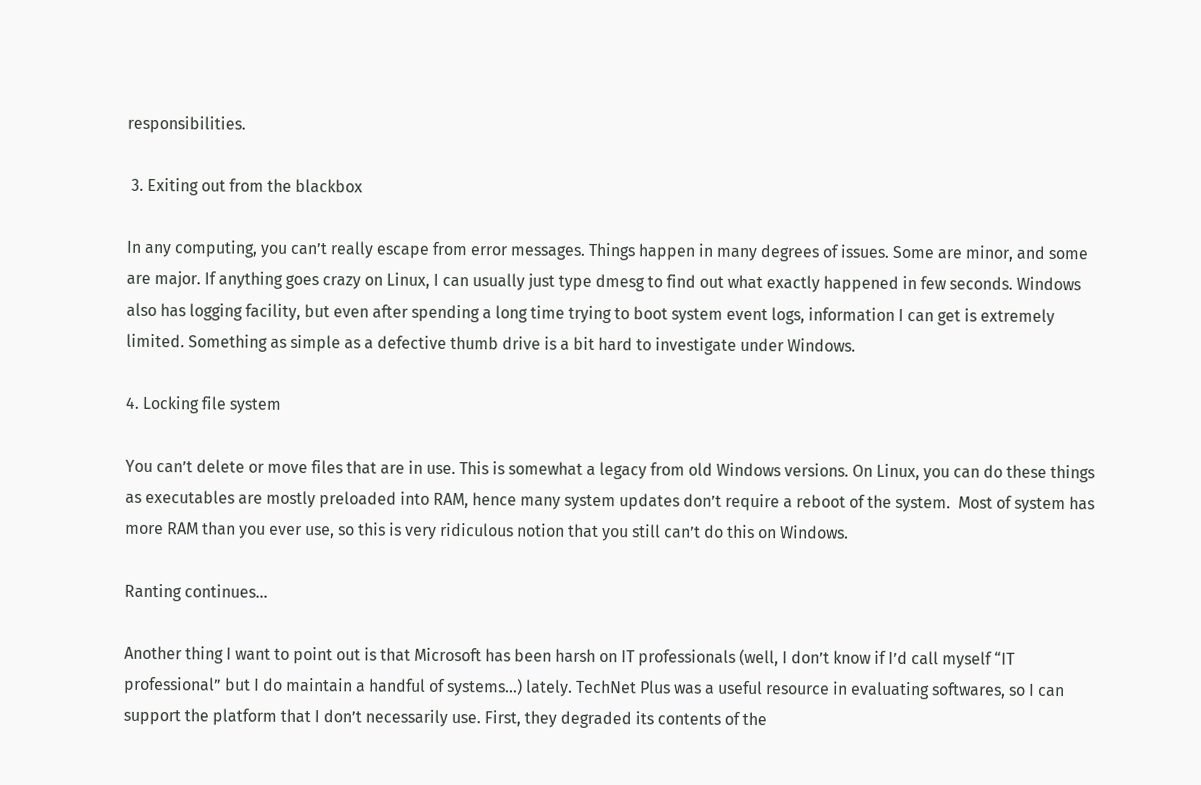responsibilities.

 3. Exiting out from the blackbox

In any computing, you can’t really escape from error messages. Things happen in many degrees of issues. Some are minor, and some are major. If anything goes crazy on Linux, I can usually just type dmesg to find out what exactly happened in few seconds. Windows also has logging facility, but even after spending a long time trying to boot system event logs, information I can get is extremely limited. Something as simple as a defective thumb drive is a bit hard to investigate under Windows.

4. Locking file system

You can’t delete or move files that are in use. This is somewhat a legacy from old Windows versions. On Linux, you can do these things as executables are mostly preloaded into RAM, hence many system updates don’t require a reboot of the system.  Most of system has more RAM than you ever use, so this is very ridiculous notion that you still can’t do this on Windows.

Ranting continues…

Another thing I want to point out is that Microsoft has been harsh on IT professionals (well, I don’t know if I’d call myself “IT professional” but I do maintain a handful of systems…) lately. TechNet Plus was a useful resource in evaluating softwares, so I can support the platform that I don’t necessarily use. First, they degraded its contents of the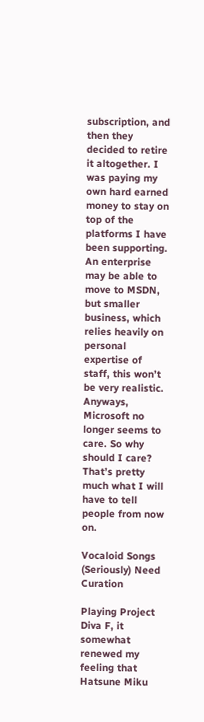subscription, and then they decided to retire it altogether. I was paying my own hard earned money to stay on top of the platforms I have been supporting. An enterprise may be able to move to MSDN, but smaller business, which relies heavily on personal expertise of staff, this won’t be very realistic. Anyways, Microsoft no longer seems to care. So why should I care? That’s pretty much what I will have to tell people from now on.

Vocaloid Songs (Seriously) Need Curation

Playing Project Diva F, it somewhat renewed my feeling that Hatsune Miku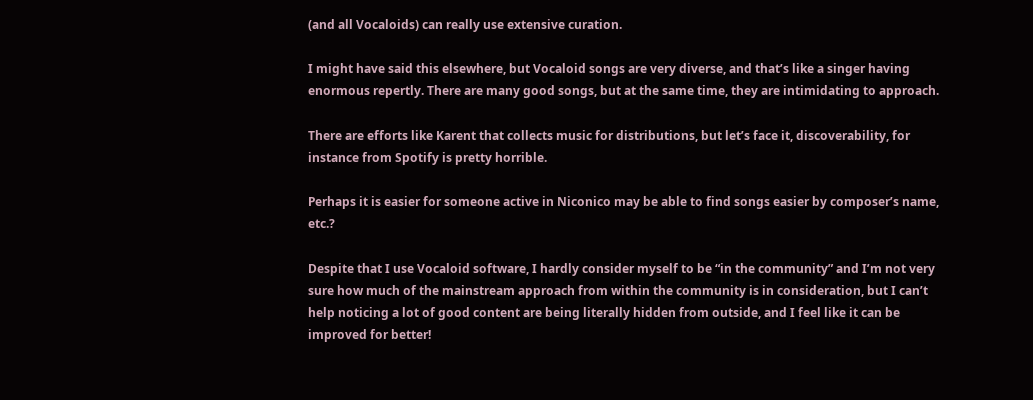(and all Vocaloids) can really use extensive curation.

I might have said this elsewhere, but Vocaloid songs are very diverse, and that’s like a singer having enormous repertly. There are many good songs, but at the same time, they are intimidating to approach.

There are efforts like Karent that collects music for distributions, but let’s face it, discoverability, for instance from Spotify is pretty horrible.

Perhaps it is easier for someone active in Niconico may be able to find songs easier by composer’s name, etc.?

Despite that I use Vocaloid software, I hardly consider myself to be “in the community” and I’m not very sure how much of the mainstream approach from within the community is in consideration, but I can’t help noticing a lot of good content are being literally hidden from outside, and I feel like it can be improved for better!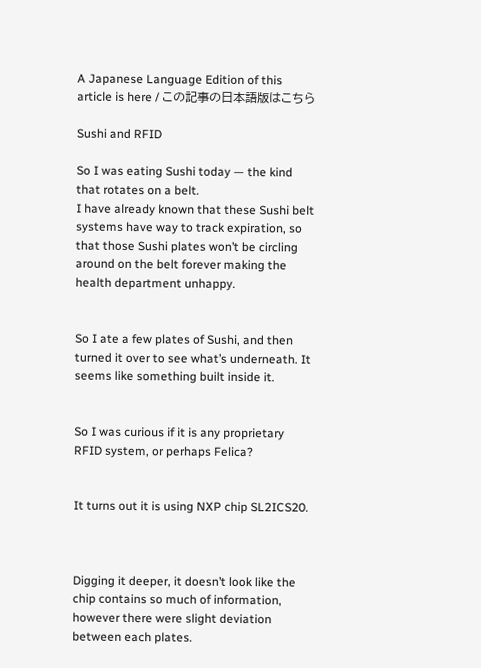A Japanese Language Edition of this article is here / この記事の日本語版はこちら

Sushi and RFID

So I was eating Sushi today — the kind that rotates on a belt.
I have already known that these Sushi belt systems have way to track expiration, so that those Sushi plates won’t be circling around on the belt forever making the health department unhappy.


So I ate a few plates of Sushi, and then turned it over to see what’s underneath. It seems like something built inside it.


So I was curious if it is any proprietary RFID system, or perhaps Felica?


It turns out it is using NXP chip SL2ICS20.



Digging it deeper, it doesn’t look like the chip contains so much of information, however there were slight deviation between each plates.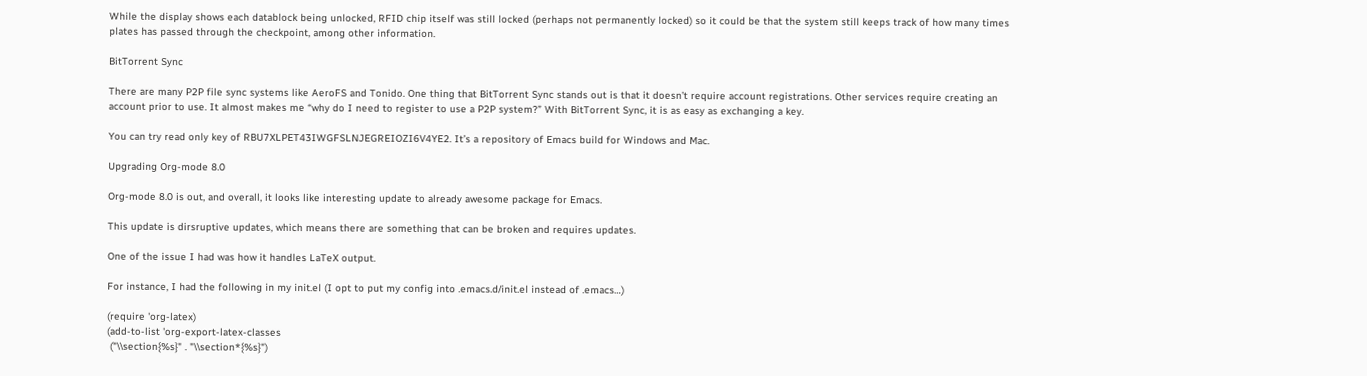While the display shows each datablock being unlocked, RFID chip itself was still locked (perhaps not permanently locked) so it could be that the system still keeps track of how many times plates has passed through the checkpoint, among other information.

BitTorrent Sync

There are many P2P file sync systems like AeroFS and Tonido. One thing that BitTorrent Sync stands out is that it doesn’t require account registrations. Other services require creating an account prior to use. It almost makes me “why do I need to register to use a P2P system?” With BitTorrent Sync, it is as easy as exchanging a key.

You can try read only key of RBU7XLPET43IWGFSLNJEGREIOZI6V4YE2. It’s a repository of Emacs build for Windows and Mac.

Upgrading Org-mode 8.0

Org-mode 8.0 is out, and overall, it looks like interesting update to already awesome package for Emacs.

This update is dirsruptive updates, which means there are something that can be broken and requires updates.

One of the issue I had was how it handles LaTeX output.

For instance, I had the following in my init.el (I opt to put my config into .emacs.d/init.el instead of .emacs…)

(require 'org-latex)
(add-to-list 'org-export-latex-classes
 ("\\section{%s}" . "\\section*{%s}")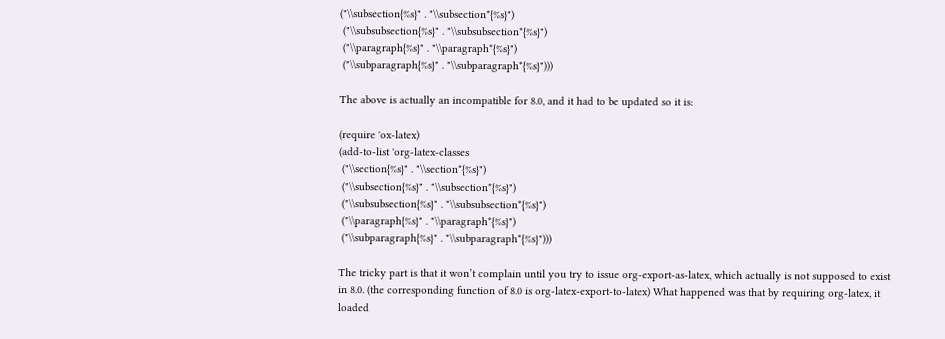("\\subsection{%s}" . "\\subsection*{%s}")
 ("\\subsubsection{%s}" . "\\subsubsection*{%s}")
 ("\\paragraph{%s}" . "\\paragraph*{%s}")
 ("\\subparagraph{%s}" . "\\subparagraph*{%s}")))

The above is actually an incompatible for 8.0, and it had to be updated so it is:

(require 'ox-latex)
(add-to-list 'org-latex-classes
 ("\\section{%s}" . "\\section*{%s}")
 ("\\subsection{%s}" . "\\subsection*{%s}")
 ("\\subsubsection{%s}" . "\\subsubsection*{%s}")
 ("\\paragraph{%s}" . "\\paragraph*{%s}")
 ("\\subparagraph{%s}" . "\\subparagraph*{%s}")))

The tricky part is that it won’t complain until you try to issue org-export-as-latex, which actually is not supposed to exist in 8.0. (the corresponding function of 8.0 is org-latex-export-to-latex) What happened was that by requiring org-latex, it loaded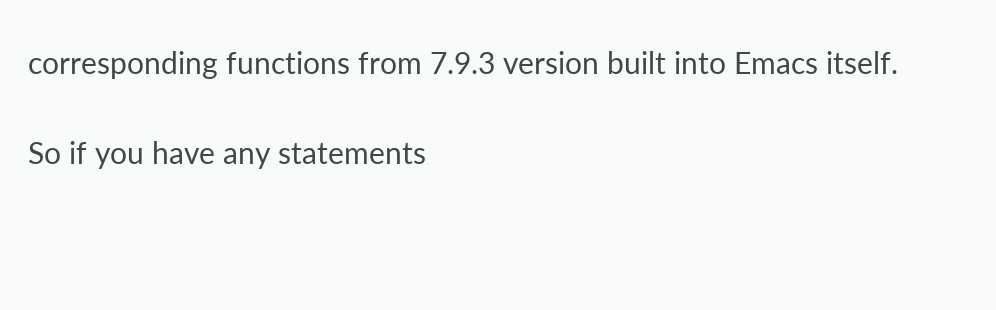corresponding functions from 7.9.3 version built into Emacs itself.

So if you have any statements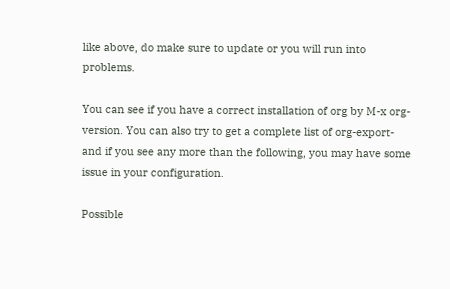like above, do make sure to update or you will run into problems.

You can see if you have a correct installation of org by M-x org-version. You can also try to get a complete list of org-export- and if you see any more than the following, you may have some issue in your configuration.

Possible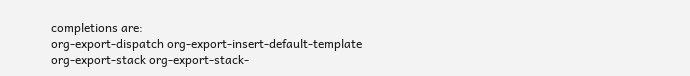completions are:
org-export-dispatch org-export-insert-default-template
org-export-stack org-export-stack-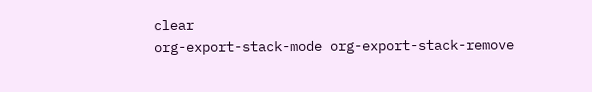clear
org-export-stack-mode org-export-stack-remove